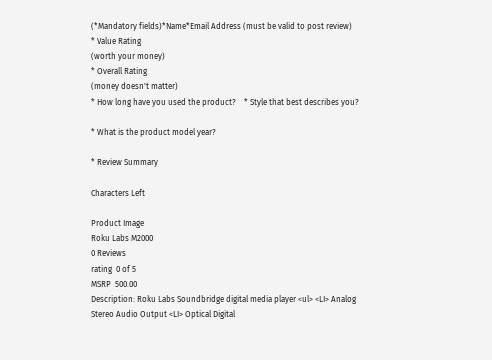(*Mandatory fields)*Name*Email Address (must be valid to post review)
* Value Rating
(worth your money)
* Overall Rating
(money doesn't matter)
* How long have you used the product?    * Style that best describes you?

* What is the product model year?

* Review Summary

Characters Left

Product Image
Roku Labs M2000
0 Reviews
rating  0 of 5
MSRP  500.00
Description: Roku Labs Soundbridge digital media player <ul> <LI> Analog Stereo Audio Output <LI> Optical Digital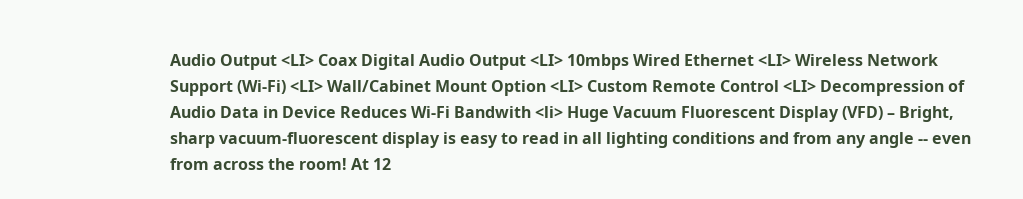Audio Output <LI> Coax Digital Audio Output <LI> 10mbps Wired Ethernet <LI> Wireless Network Support (Wi-Fi) <LI> Wall/Cabinet Mount Option <LI> Custom Remote Control <LI> Decompression of Audio Data in Device Reduces Wi-Fi Bandwith <li> Huge Vacuum Fluorescent Display (VFD) – Bright, sharp vacuum-fluorescent display is easy to read in all lighting conditions and from any angle -- even from across the room! At 12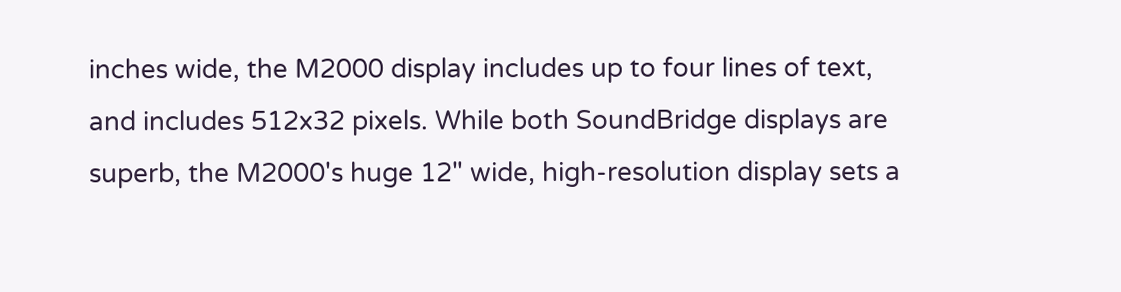inches wide, the M2000 display includes up to four lines of text, and includes 512x32 pixels. While both SoundBridge displays are superb, the M2000's huge 12" wide, high-resolution display sets a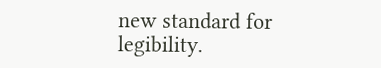new standard for legibility.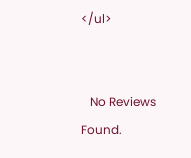</ul>


   No Reviews Found.